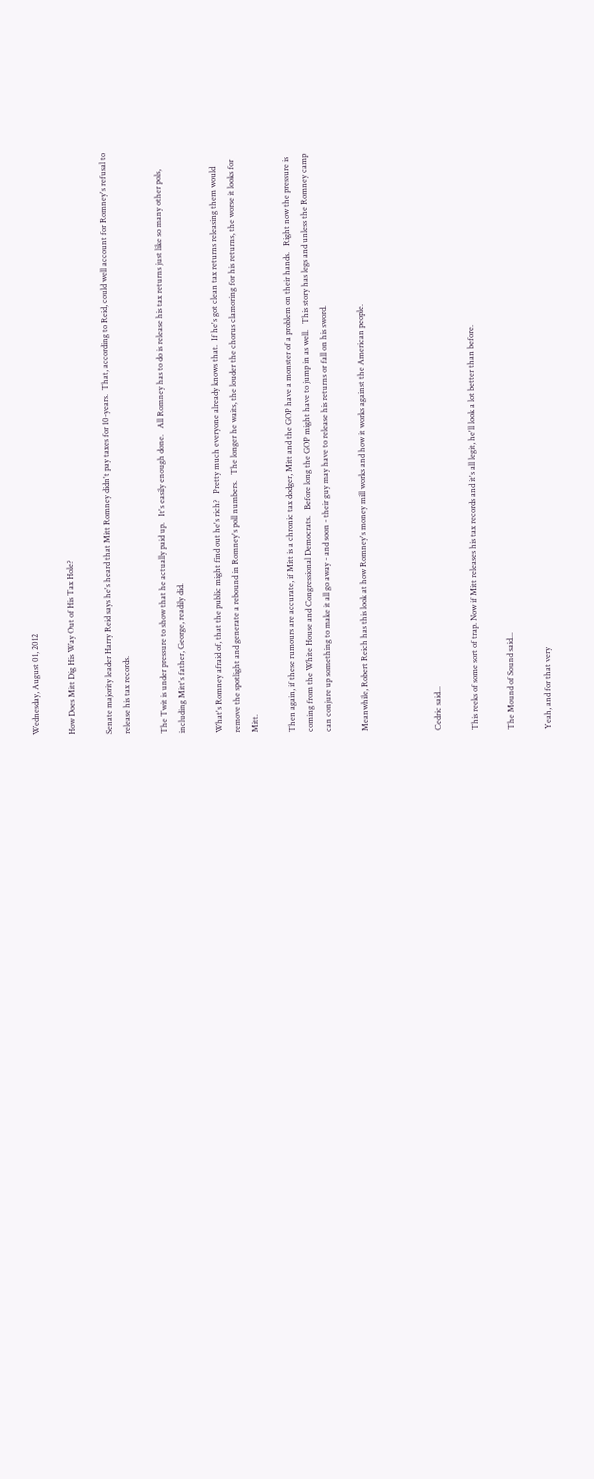Wednesday, August 01, 2012

How Does Mitt Dig His Way Out of His Tax Hole?

Senate majority leader Harry Reid says he's heard that Mitt Romney didn't pay taxes for 10-years.  That, according to Reid, could well account for Romney's refusal to release his tax records.

The Twit is under pressure to show that he actually paid up.   It's easily enough done.   All Romney has to do is release his tax returns just like so many other pols, including Mitt's father, George, readily did.

What's Romney afraid of, that the public might find out he's rich?   Pretty much everyone already knows that.  If he's got clean tax returns releasing them would remove the spotlight and generate a rebound in Romney's poll numbers.   The longer he waits, the louder the chorus clamoring for his returns, the worse it looks for Mitt.

Then again, if these rumours are accurate, if Mitt is a chronic tax dodger, Mitt and the GOP have a monster of a problem on their hands.   Right now the pressure is coming from the White House and Congressional Democrats.   Before long the GOP might have to jump in as well.   This story has legs and unless the Romney camp can conjure up something to make it all go away - and soon - their guy may have to release his returns or fall on his sword.

Meanwhile, Robert Reich has this look at how Romney's money mill works and how it works against the American people.



Cedric said...

This reeks of some sort of trap. Now if Mitt releases his tax records and it's all legit, he'll look a lot better than before.

The Mound of Sound said...

Yeah, and for that very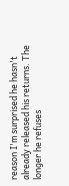reason I'm surprised he hasn't already released his returns. The longer he refuses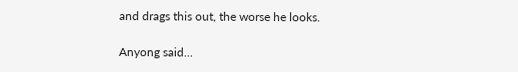and drags this out, the worse he looks.

Anyong said...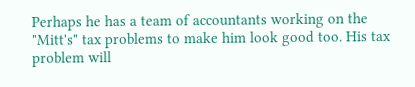Perhaps he has a team of accountants working on the "Mitt's" tax problems to make him look good too. His tax problem will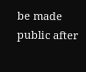be made public after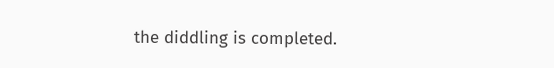the diddling is completed.